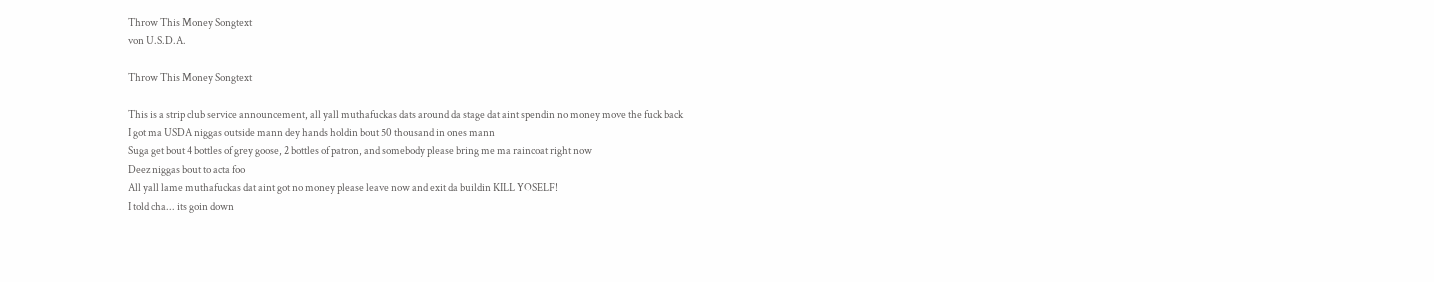Throw This Money Songtext
von U.S.D.A.

Throw This Money Songtext

This is a strip club service announcement, all yall muthafuckas dats around da stage dat aint spendin no money move the fuck back
I got ma USDA niggas outside mann dey hands holdin bout 50 thousand in ones mann
Suga get bout 4 bottles of grey goose, 2 bottles of patron, and somebody please bring me ma raincoat right now
Deez niggas bout to acta foo
All yall lame muthafuckas dat aint got no money please leave now and exit da buildin KILL YOSELF!
I told cha... its goin down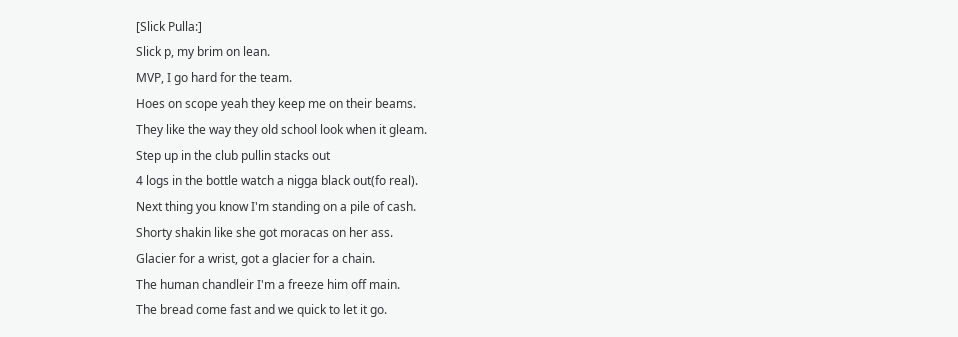[Slick Pulla:]
Slick p, my brim on lean.
MVP, I go hard for the team.
Hoes on scope yeah they keep me on their beams.
They like the way they old school look when it gleam.
Step up in the club pullin stacks out
4 logs in the bottle watch a nigga black out(fo real).
Next thing you know I'm standing on a pile of cash.
Shorty shakin like she got moracas on her ass.
Glacier for a wrist, got a glacier for a chain.
The human chandleir I'm a freeze him off main.
The bread come fast and we quick to let it go.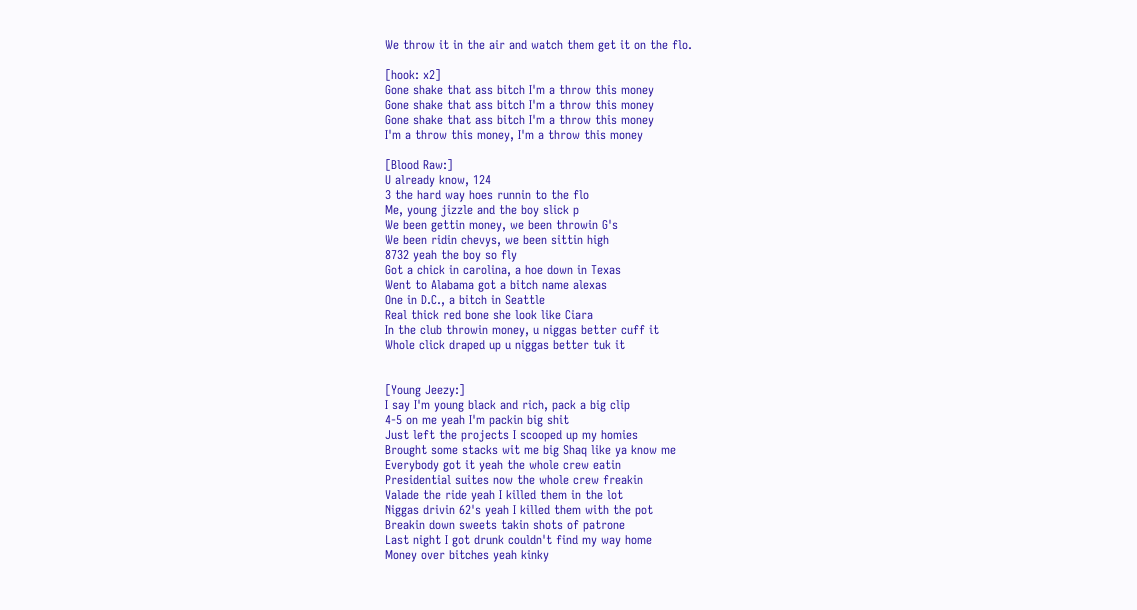We throw it in the air and watch them get it on the flo.

[hook: x2]
Gone shake that ass bitch I'm a throw this money
Gone shake that ass bitch I'm a throw this money
Gone shake that ass bitch I'm a throw this money
I'm a throw this money, I'm a throw this money

[Blood Raw:]
U already know, 124
3 the hard way hoes runnin to the flo
Me, young jizzle and the boy slick p
We been gettin money, we been throwin G's
We been ridin chevys, we been sittin high
8732 yeah the boy so fly
Got a chick in carolina, a hoe down in Texas
Went to Alabama got a bitch name alexas
One in D.C., a bitch in Seattle
Real thick red bone she look like Ciara
In the club throwin money, u niggas better cuff it
Whole click draped up u niggas better tuk it


[Young Jeezy:]
I say I'm young black and rich, pack a big clip
4-5 on me yeah I'm packin big shit
Just left the projects I scooped up my homies
Brought some stacks wit me big Shaq like ya know me
Everybody got it yeah the whole crew eatin
Presidential suites now the whole crew freakin
Valade the ride yeah I killed them in the lot
Niggas drivin 62's yeah I killed them with the pot
Breakin down sweets takin shots of patrone
Last night I got drunk couldn't find my way home
Money over bitches yeah kinky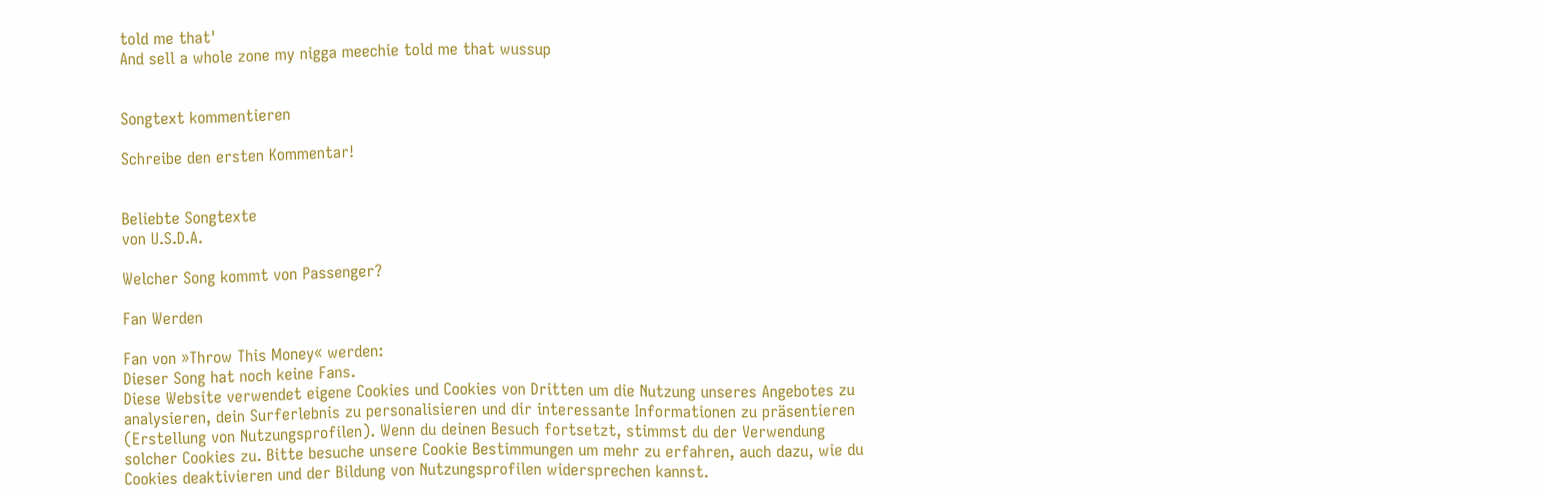told me that'
And sell a whole zone my nigga meechie told me that wussup


Songtext kommentieren

Schreibe den ersten Kommentar!


Beliebte Songtexte
von U.S.D.A.

Welcher Song kommt von Passenger?

Fan Werden

Fan von »Throw This Money« werden:
Dieser Song hat noch keine Fans.
Diese Website verwendet eigene Cookies und Cookies von Dritten um die Nutzung unseres Angebotes zu analysieren, dein Surferlebnis zu personalisieren und dir interessante Informationen zu präsentieren (Erstellung von Nutzungsprofilen). Wenn du deinen Besuch fortsetzt, stimmst du der Verwendung solcher Cookies zu. Bitte besuche unsere Cookie Bestimmungen um mehr zu erfahren, auch dazu, wie du Cookies deaktivieren und der Bildung von Nutzungsprofilen widersprechen kannst.